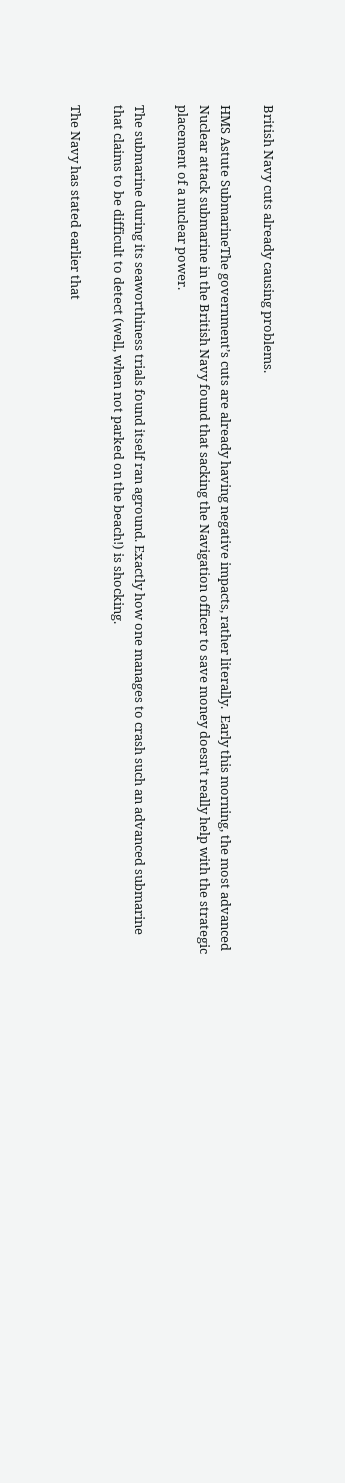British Navy cuts already causing problems.

HMS Astute SubmarineThe government’s cuts are already having negative impacts, rather literally.  Early this morning, the most advanced Nuclear attack submarine in the British Navy found that sacking the Navigation officer to save money doesn’t really help with the strategic placement of a nuclear power.

The submarine during its seaworthiness trials found itself ran aground. Exactly how one manages to crash such an advanced submarine that claims to be difficult to detect (well, when not parked on the beach!) is shocking.

The Navy has stated earlier that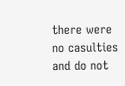there were no casulties and do not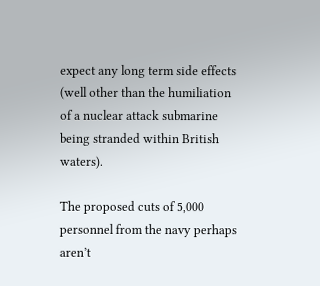expect any long term side effects (well other than the humiliation of a nuclear attack submarine being stranded within British waters).

The proposed cuts of 5,000 personnel from the navy perhaps aren’t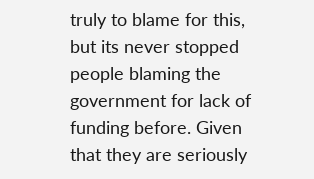truly to blame for this, but its never stopped people blaming the government for lack of funding before. Given that they are seriously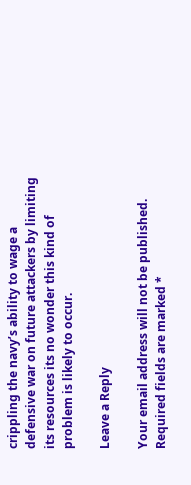crippling the navy’s ability to wage a defensive war on future attackers by limiting its resources its no wonder this kind of problem is likely to occur.

Leave a Reply

Your email address will not be published. Required fields are marked *